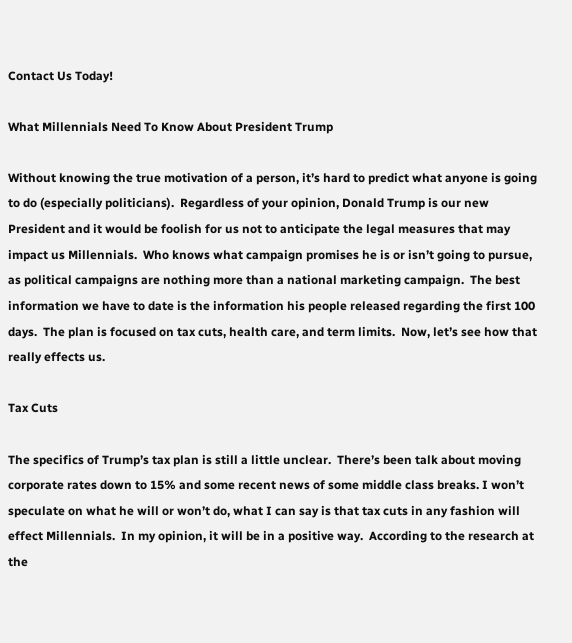Contact Us Today!

What Millennials Need To Know About President Trump

Without knowing the true motivation of a person, it’s hard to predict what anyone is going to do (especially politicians).  Regardless of your opinion, Donald Trump is our new President and it would be foolish for us not to anticipate the legal measures that may impact us Millennials.  Who knows what campaign promises he is or isn’t going to pursue, as political campaigns are nothing more than a national marketing campaign.  The best information we have to date is the information his people released regarding the first 100 days.  The plan is focused on tax cuts, health care, and term limits.  Now, let’s see how that really effects us.

Tax Cuts

The specifics of Trump’s tax plan is still a little unclear.  There’s been talk about moving corporate rates down to 15% and some recent news of some middle class breaks. I won’t speculate on what he will or won’t do, what I can say is that tax cuts in any fashion will effect Millennials.  In my opinion, it will be in a positive way.  According to the research at the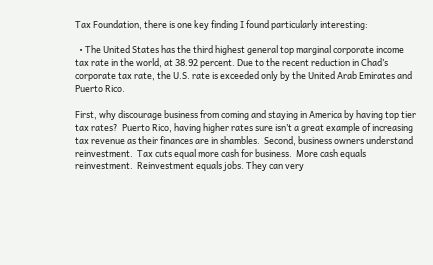Tax Foundation, there is one key finding I found particularly interesting:

  • The United States has the third highest general top marginal corporate income tax rate in the world, at 38.92 percent. Due to the recent reduction in Chad’s corporate tax rate, the U.S. rate is exceeded only by the United Arab Emirates and Puerto Rico.

First, why discourage business from coming and staying in America by having top tier tax rates?  Puerto Rico, having higher rates sure isn’t a great example of increasing tax revenue as their finances are in shambles.  Second, business owners understand reinvestment.  Tax cuts equal more cash for business.  More cash equals reinvestment.  Reinvestment equals jobs. They can very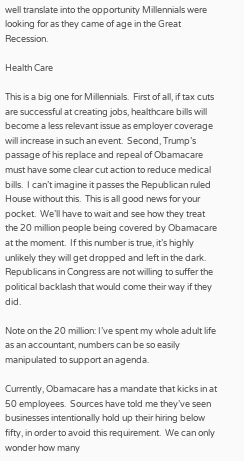well translate into the opportunity Millennials were looking for as they came of age in the Great Recession.

Health Care

This is a big one for Millennials.  First of all, if tax cuts are successful at creating jobs, healthcare bills will become a less relevant issue as employer coverage will increase in such an event.  Second, Trump’s passage of his replace and repeal of Obamacare must have some clear cut action to reduce medical bills.  I can’t imagine it passes the Republican ruled House without this.  This is all good news for your pocket.  We’ll have to wait and see how they treat the 20 million people being covered by Obamacare at the moment.  If this number is true, it’s highly unlikely they will get dropped and left in the dark.  Republicans in Congress are not willing to suffer the political backlash that would come their way if they did.

Note on the 20 million: I’ve spent my whole adult life as an accountant, numbers can be so easily manipulated to support an agenda.

Currently, Obamacare has a mandate that kicks in at 50 employees.  Sources have told me they’ve seen businesses intentionally hold up their hiring below fifty, in order to avoid this requirement.  We can only wonder how many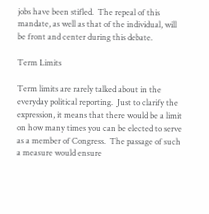jobs have been stifled.  The repeal of this mandate, as well as that of the individual, will be front and center during this debate.

Term Limits

Term limits are rarely talked about in the everyday political reporting.  Just to clarify the expression, it means that there would be a limit on how many times you can be elected to serve as a member of Congress.  The passage of such a measure would ensure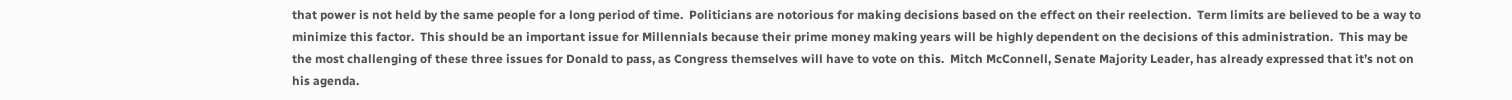that power is not held by the same people for a long period of time.  Politicians are notorious for making decisions based on the effect on their reelection.  Term limits are believed to be a way to minimize this factor.  This should be an important issue for Millennials because their prime money making years will be highly dependent on the decisions of this administration.  This may be the most challenging of these three issues for Donald to pass, as Congress themselves will have to vote on this.  Mitch McConnell, Senate Majority Leader, has already expressed that it’s not on his agenda.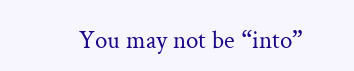You may not be “into”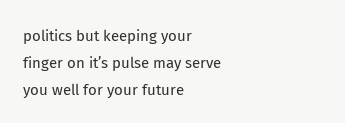politics but keeping your finger on it’s pulse may serve you well for your future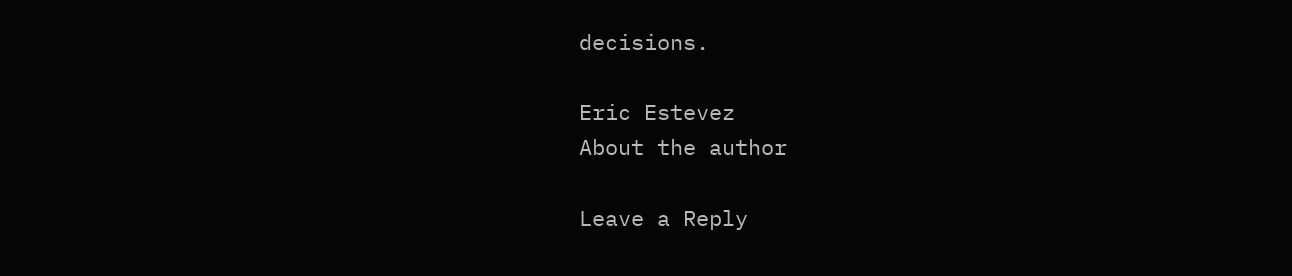decisions.

Eric Estevez
About the author

Leave a Reply